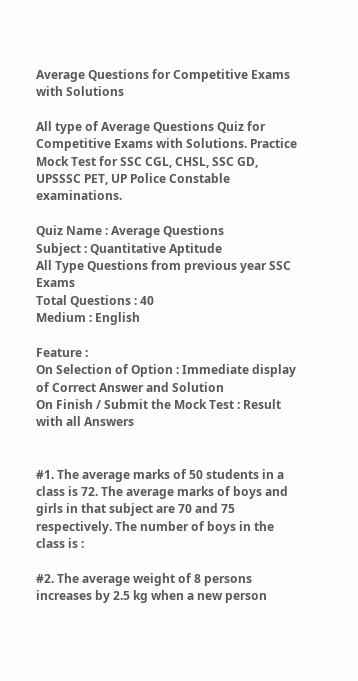Average Questions for Competitive Exams with Solutions

All type of Average Questions Quiz for Competitive Exams with Solutions. Practice Mock Test for SSC CGL, CHSL, SSC GD, UPSSSC PET, UP Police Constable examinations.

Quiz Name : Average Questions
Subject : Quantitative Aptitude
All Type Questions from previous year SSC Exams
Total Questions : 40
Medium : English

Feature :
On Selection of Option : Immediate display of Correct Answer and Solution
On Finish / Submit the Mock Test : Result with all Answers


#1. The average marks of 50 students in a class is 72. The average marks of boys and girls in that subject are 70 and 75 respectively. The number of boys in the class is :

#2. The average weight of 8 persons increases by 2.5 kg when a new person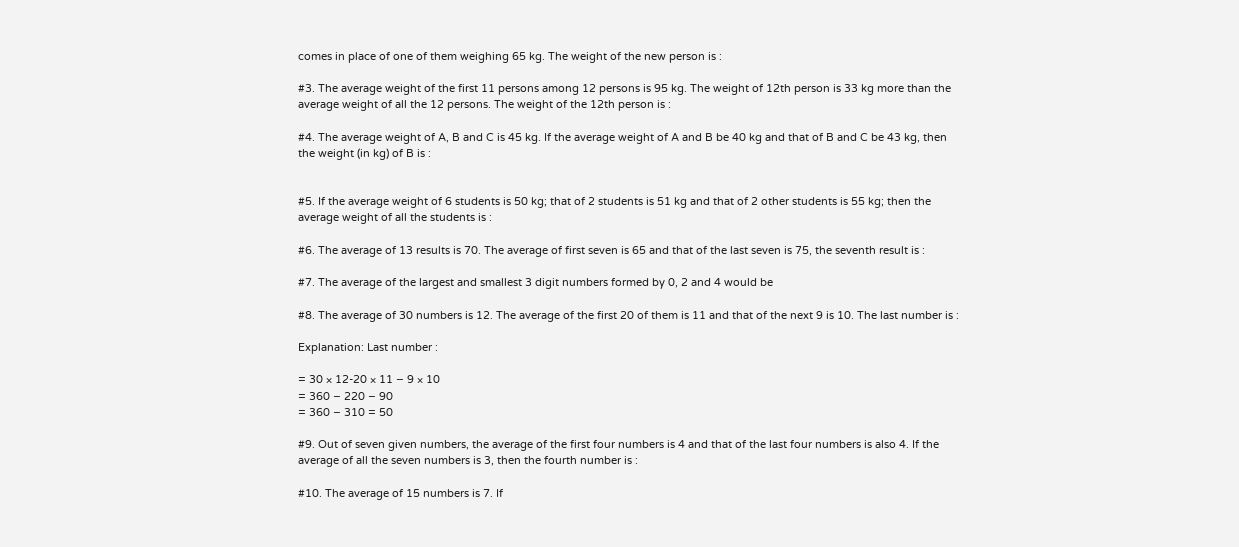comes in place of one of them weighing 65 kg. The weight of the new person is :

#3. The average weight of the first 11 persons among 12 persons is 95 kg. The weight of 12th person is 33 kg more than the average weight of all the 12 persons. The weight of the 12th person is :

#4. The average weight of A, B and C is 45 kg. If the average weight of A and B be 40 kg and that of B and C be 43 kg, then the weight (in kg) of B is :


#5. If the average weight of 6 students is 50 kg; that of 2 students is 51 kg and that of 2 other students is 55 kg; then the average weight of all the students is :

#6. The average of 13 results is 70. The average of first seven is 65 and that of the last seven is 75, the seventh result is :

#7. The average of the largest and smallest 3 digit numbers formed by 0, 2 and 4 would be

#8. The average of 30 numbers is 12. The average of the first 20 of them is 11 and that of the next 9 is 10. The last number is :

Explanation: Last number :

= 30 × 12-20 × 11 − 9 × 10
= 360 − 220 − 90
= 360 − 310 = 50

#9. Out of seven given numbers, the average of the first four numbers is 4 and that of the last four numbers is also 4. If the average of all the seven numbers is 3, then the fourth number is :

#10. The average of 15 numbers is 7. If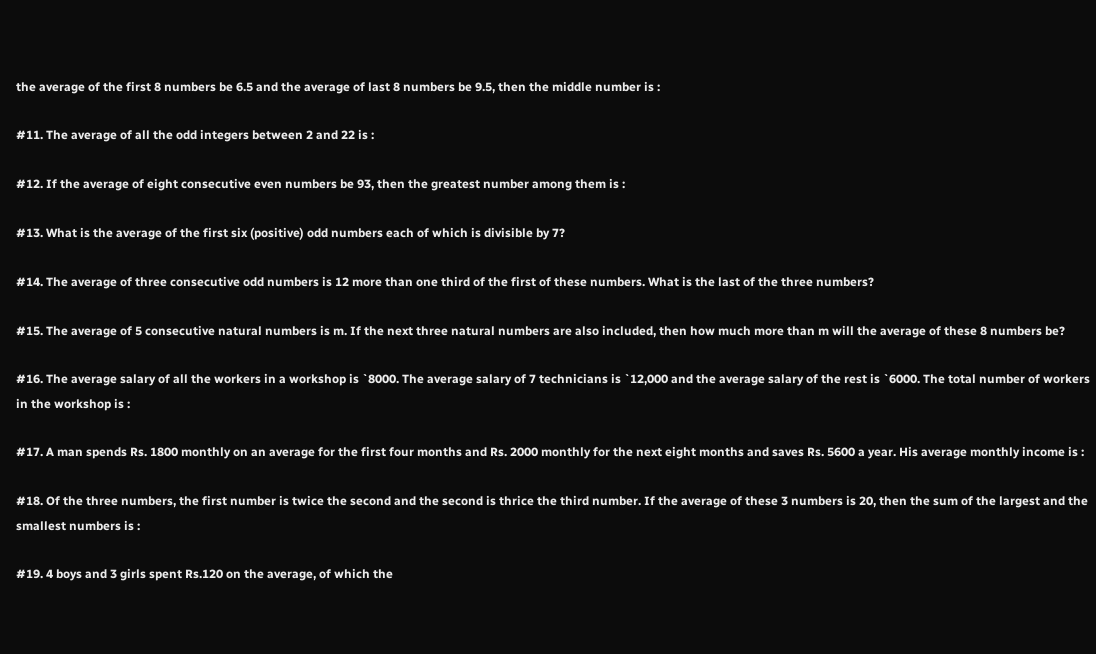the average of the first 8 numbers be 6.5 and the average of last 8 numbers be 9.5, then the middle number is :

#11. The average of all the odd integers between 2 and 22 is :

#12. If the average of eight consecutive even numbers be 93, then the greatest number among them is :

#13. What is the average of the first six (positive) odd numbers each of which is divisible by 7?

#14. The average of three consecutive odd numbers is 12 more than one third of the first of these numbers. What is the last of the three numbers?

#15. The average of 5 consecutive natural numbers is m. If the next three natural numbers are also included, then how much more than m will the average of these 8 numbers be?

#16. The average salary of all the workers in a workshop is `8000. The average salary of 7 technicians is `12,000 and the average salary of the rest is `6000. The total number of workers in the workshop is :

#17. A man spends Rs. 1800 monthly on an average for the first four months and Rs. 2000 monthly for the next eight months and saves Rs. 5600 a year. His average monthly income is :

#18. Of the three numbers, the first number is twice the second and the second is thrice the third number. If the average of these 3 numbers is 20, then the sum of the largest and the smallest numbers is :

#19. 4 boys and 3 girls spent Rs.120 on the average, of which the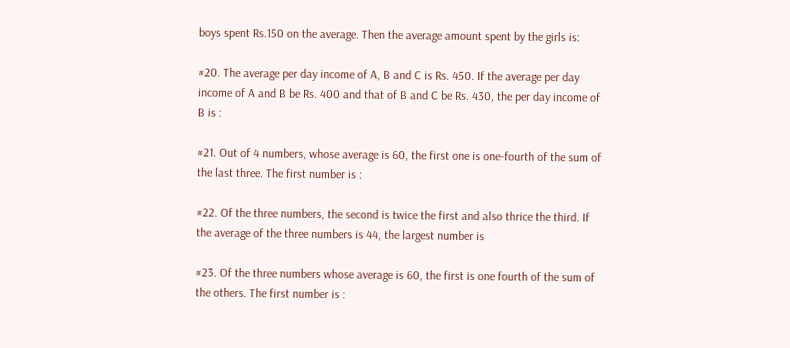boys spent Rs.150 on the average. Then the average amount spent by the girls is:

#20. The average per day income of A, B and C is Rs. 450. If the average per day income of A and B be Rs. 400 and that of B and C be Rs. 430, the per day income of B is :

#21. Out of 4 numbers, whose average is 60, the first one is one-fourth of the sum of the last three. The first number is :

#22. Of the three numbers, the second is twice the first and also thrice the third. If the average of the three numbers is 44, the largest number is

#23. Of the three numbers whose average is 60, the first is one fourth of the sum of the others. The first number is :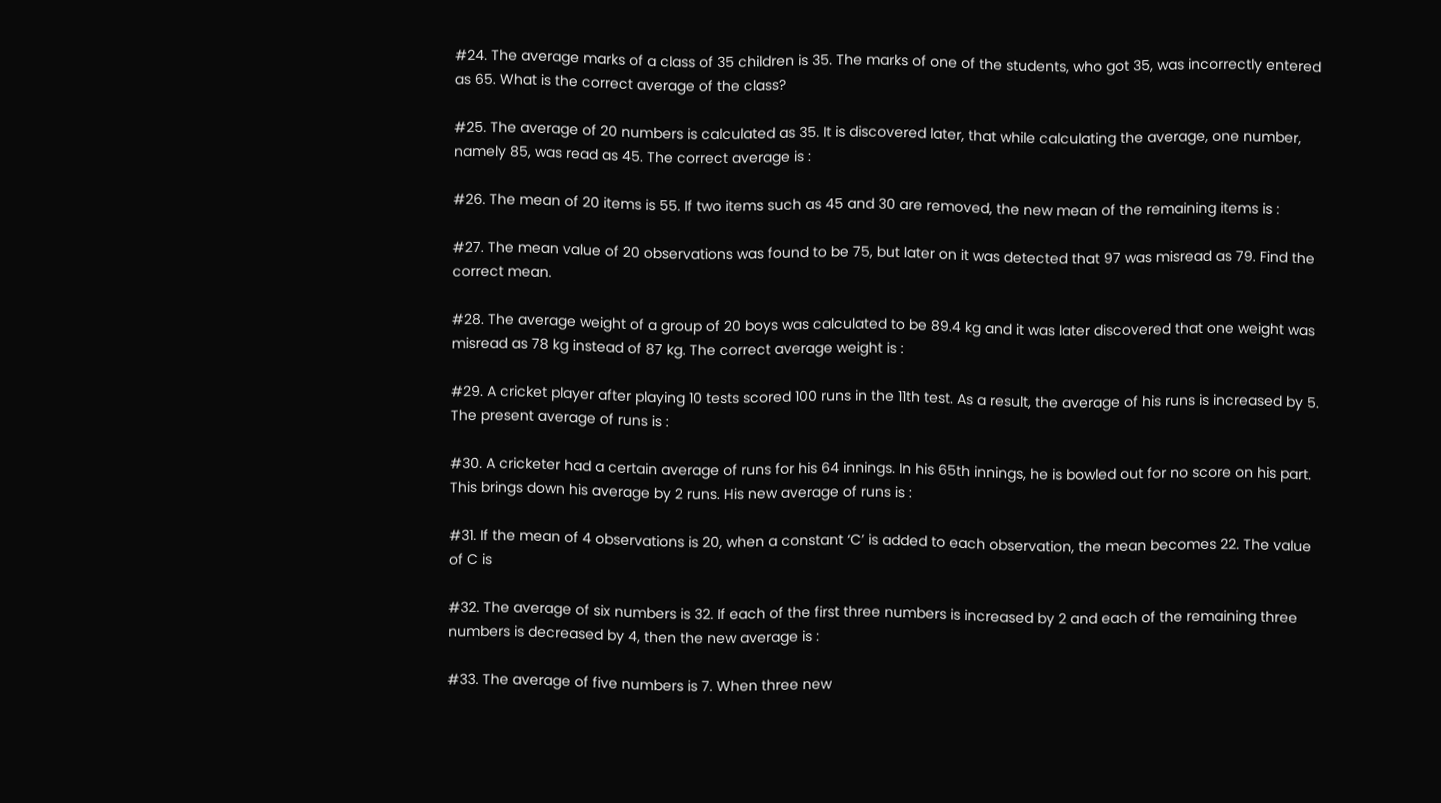#24. The average marks of a class of 35 children is 35. The marks of one of the students, who got 35, was incorrectly entered as 65. What is the correct average of the class?

#25. The average of 20 numbers is calculated as 35. It is discovered later, that while calculating the average, one number, namely 85, was read as 45. The correct average is :

#26. The mean of 20 items is 55. If two items such as 45 and 30 are removed, the new mean of the remaining items is :

#27. The mean value of 20 observations was found to be 75, but later on it was detected that 97 was misread as 79. Find the correct mean.

#28. The average weight of a group of 20 boys was calculated to be 89.4 kg and it was later discovered that one weight was misread as 78 kg instead of 87 kg. The correct average weight is :

#29. A cricket player after playing 10 tests scored 100 runs in the 11th test. As a result, the average of his runs is increased by 5. The present average of runs is :

#30. A cricketer had a certain average of runs for his 64 innings. In his 65th innings, he is bowled out for no score on his part. This brings down his average by 2 runs. His new average of runs is :

#31. If the mean of 4 observations is 20, when a constant ‘C’ is added to each observation, the mean becomes 22. The value of C is

#32. The average of six numbers is 32. If each of the first three numbers is increased by 2 and each of the remaining three numbers is decreased by 4, then the new average is :

#33. The average of five numbers is 7. When three new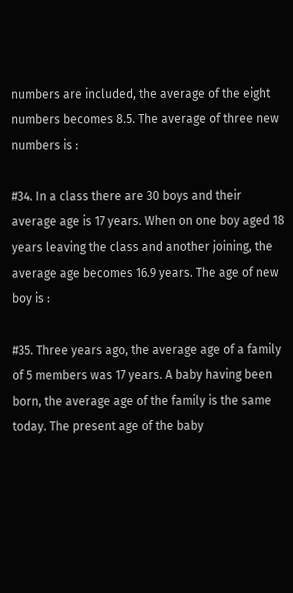numbers are included, the average of the eight numbers becomes 8.5. The average of three new numbers is :

#34. In a class there are 30 boys and their average age is 17 years. When on one boy aged 18 years leaving the class and another joining, the average age becomes 16.9 years. The age of new boy is :

#35. Three years ago, the average age of a family of 5 members was 17 years. A baby having been born, the average age of the family is the same today. The present age of the baby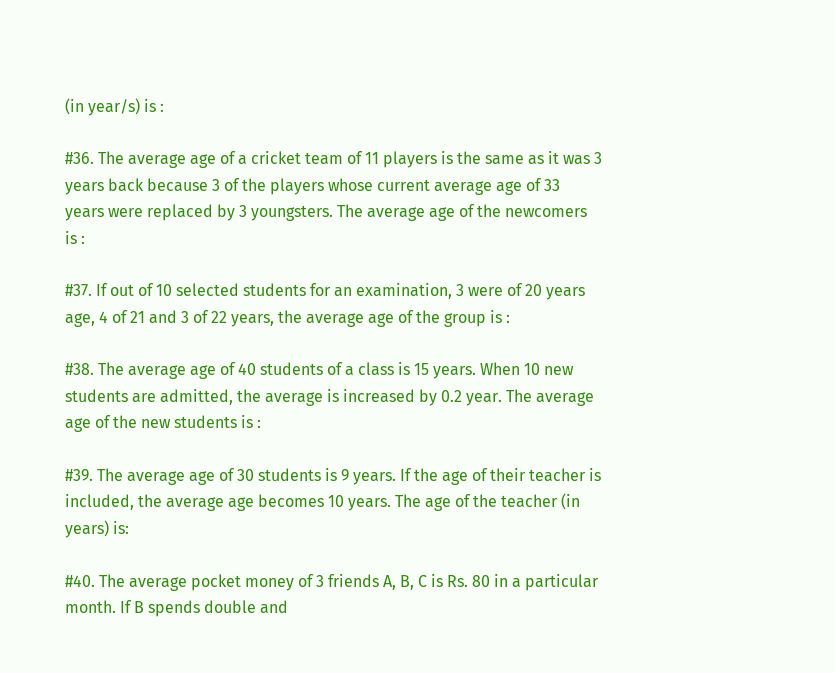(in year/s) is :

#36. The average age of a cricket team of 11 players is the same as it was 3 years back because 3 of the players whose current average age of 33 years were replaced by 3 youngsters. The average age of the newcomers is :

#37. If out of 10 selected students for an examination, 3 were of 20 years age, 4 of 21 and 3 of 22 years, the average age of the group is :

#38. The average age of 40 students of a class is 15 years. When 10 new students are admitted, the average is increased by 0.2 year. The average age of the new students is :

#39. The average age of 30 students is 9 years. If the age of their teacher is included, the average age becomes 10 years. The age of the teacher (in years) is:

#40. The average pocket money of 3 friends A, B, C is Rs. 80 in a particular month. If B spends double and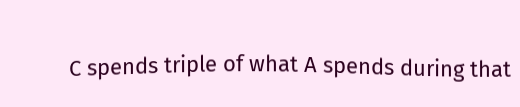C spends triple of what A spends during that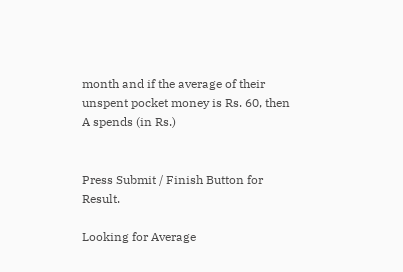month and if the average of their unspent pocket money is Rs. 60, then A spends (in Rs.)


Press Submit / Finish Button for Result.

Looking for Average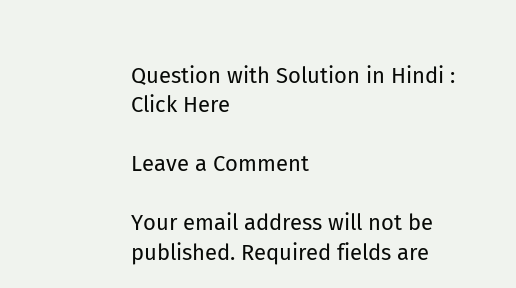Question with Solution in Hindi : Click Here

Leave a Comment

Your email address will not be published. Required fields are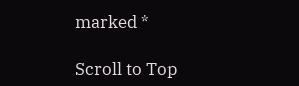marked *

Scroll to Top